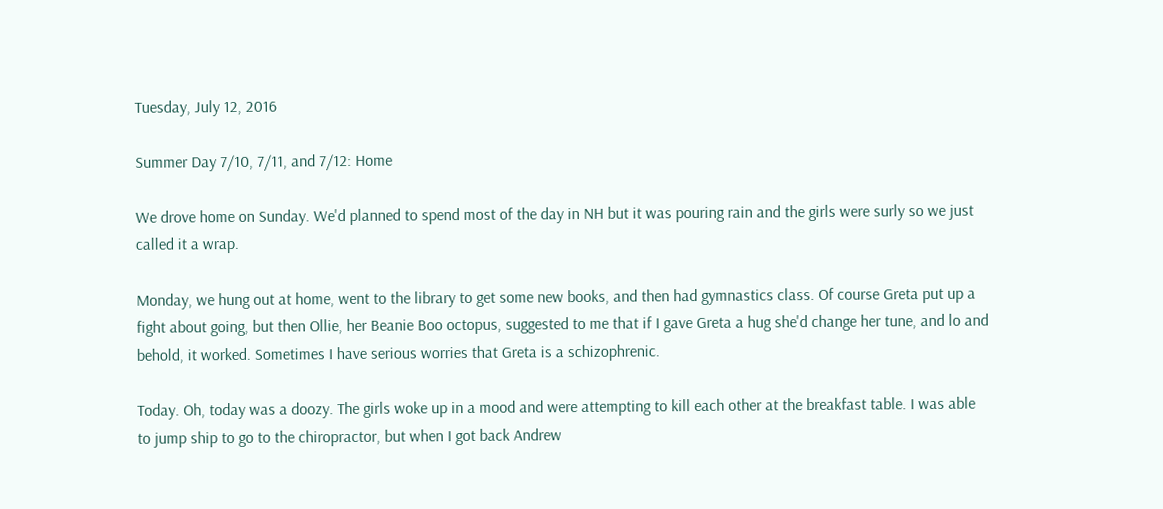Tuesday, July 12, 2016

Summer Day 7/10, 7/11, and 7/12: Home

We drove home on Sunday. We'd planned to spend most of the day in NH but it was pouring rain and the girls were surly so we just called it a wrap.

Monday, we hung out at home, went to the library to get some new books, and then had gymnastics class. Of course Greta put up a fight about going, but then Ollie, her Beanie Boo octopus, suggested to me that if I gave Greta a hug she'd change her tune, and lo and behold, it worked. Sometimes I have serious worries that Greta is a schizophrenic.

Today. Oh, today was a doozy. The girls woke up in a mood and were attempting to kill each other at the breakfast table. I was able to jump ship to go to the chiropractor, but when I got back Andrew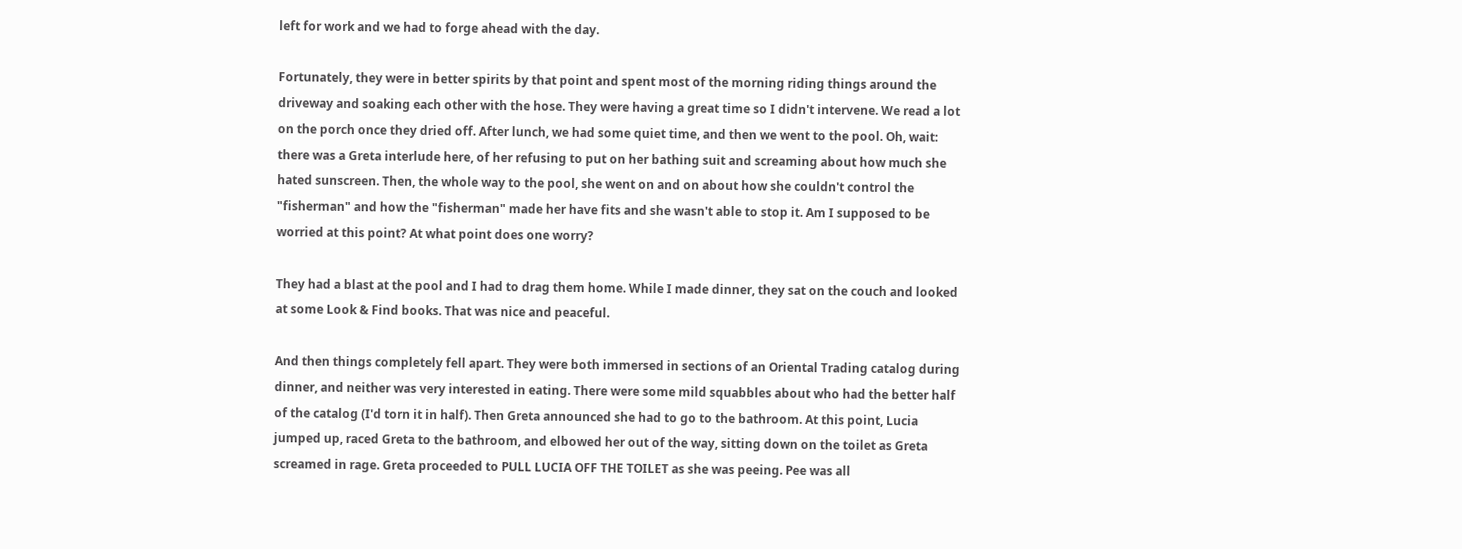left for work and we had to forge ahead with the day.

Fortunately, they were in better spirits by that point and spent most of the morning riding things around the driveway and soaking each other with the hose. They were having a great time so I didn't intervene. We read a lot on the porch once they dried off. After lunch, we had some quiet time, and then we went to the pool. Oh, wait: there was a Greta interlude here, of her refusing to put on her bathing suit and screaming about how much she hated sunscreen. Then, the whole way to the pool, she went on and on about how she couldn't control the "fisherman" and how the "fisherman" made her have fits and she wasn't able to stop it. Am I supposed to be worried at this point? At what point does one worry?

They had a blast at the pool and I had to drag them home. While I made dinner, they sat on the couch and looked at some Look & Find books. That was nice and peaceful.

And then things completely fell apart. They were both immersed in sections of an Oriental Trading catalog during dinner, and neither was very interested in eating. There were some mild squabbles about who had the better half of the catalog (I'd torn it in half). Then Greta announced she had to go to the bathroom. At this point, Lucia jumped up, raced Greta to the bathroom, and elbowed her out of the way, sitting down on the toilet as Greta screamed in rage. Greta proceeded to PULL LUCIA OFF THE TOILET as she was peeing. Pee was all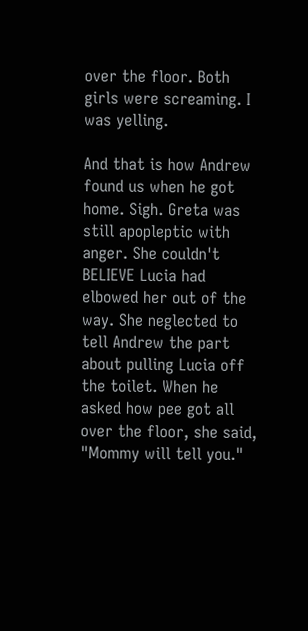over the floor. Both girls were screaming. I was yelling.

And that is how Andrew found us when he got home. Sigh. Greta was still apopleptic with anger. She couldn't BELIEVE Lucia had elbowed her out of the way. She neglected to tell Andrew the part about pulling Lucia off the toilet. When he asked how pee got all over the floor, she said, "Mommy will tell you."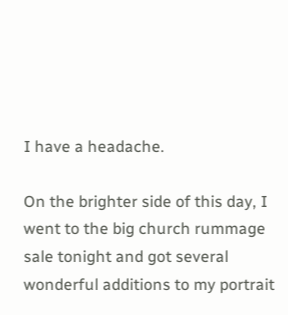I have a headache.

On the brighter side of this day, I went to the big church rummage sale tonight and got several wonderful additions to my portrait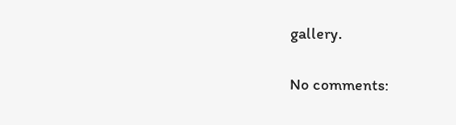gallery.

No comments: